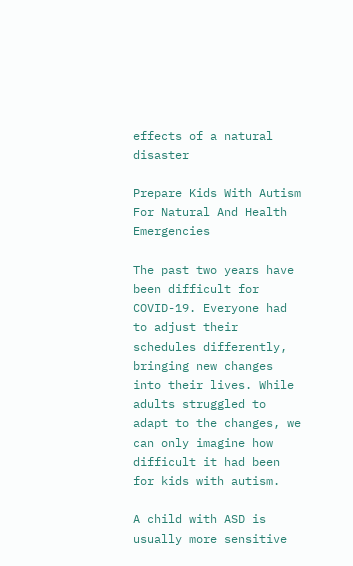effects of a natural disaster

Prepare Kids With Autism For Natural And Health Emergencies

The past two years have been difficult for COVID-19. Everyone had to adjust their schedules differently, bringing new changes into their lives. While adults struggled to adapt to the changes, we can only imagine how difficult it had been for kids with autism.

A child with ASD is usually more sensitive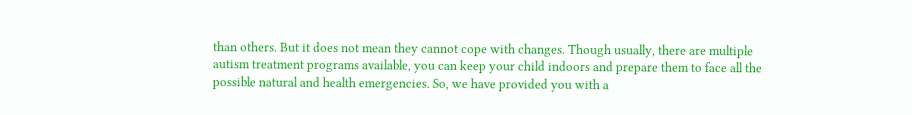than others. But it does not mean they cannot cope with changes. Though usually, there are multiple autism treatment programs available, you can keep your child indoors and prepare them to face all the possible natural and health emergencies. So, we have provided you with a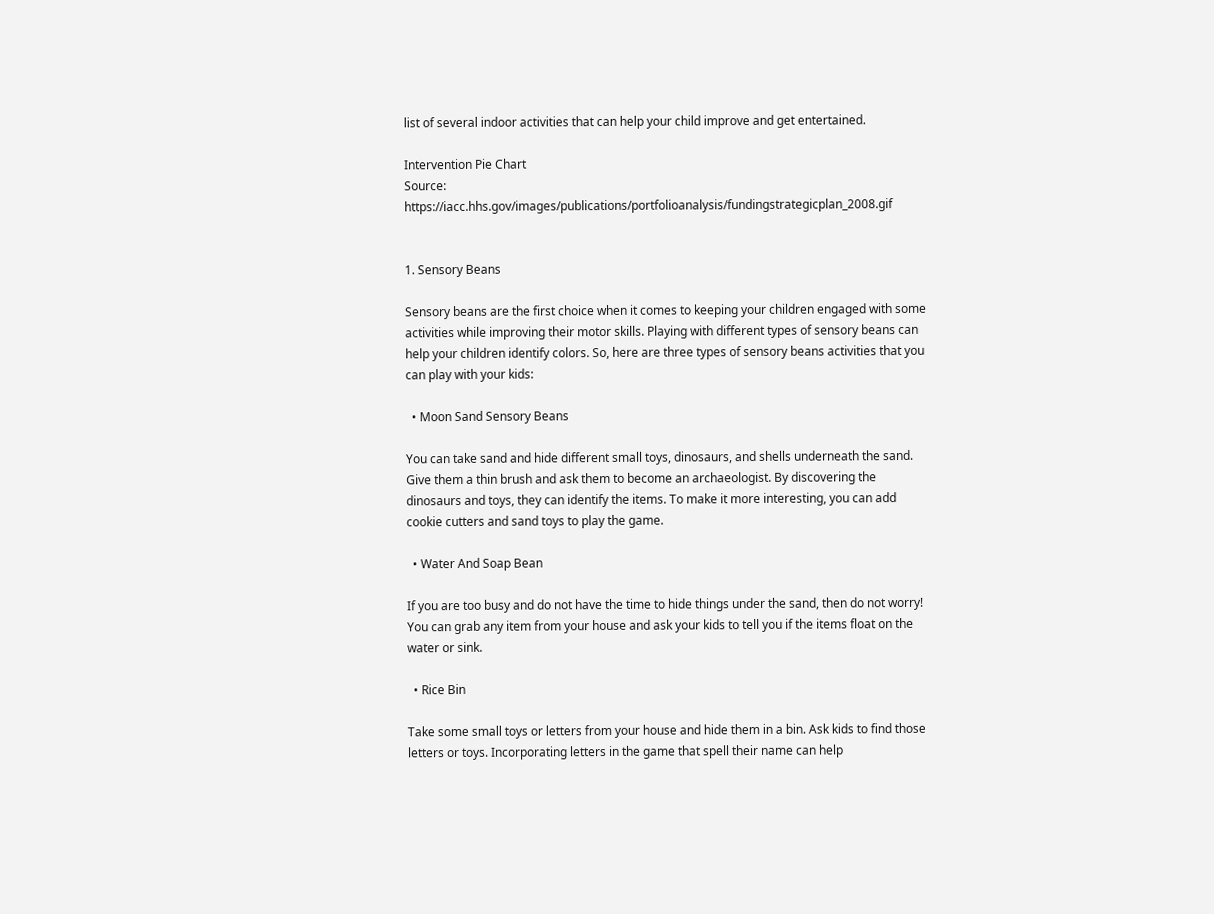list of several indoor activities that can help your child improve and get entertained.

Intervention Pie Chart
Source: https://iacc.hhs.gov/images/publications/portfolioanalysis/fundingstrategicplan_2008.gif


1. Sensory Beans

Sensory beans are the first choice when it comes to keeping your children engaged with some activities while improving their motor skills. Playing with different types of sensory beans can help your children identify colors. So, here are three types of sensory beans activities that you can play with your kids:

  • Moon Sand Sensory Beans

You can take sand and hide different small toys, dinosaurs, and shells underneath the sand. Give them a thin brush and ask them to become an archaeologist. By discovering the dinosaurs and toys, they can identify the items. To make it more interesting, you can add cookie cutters and sand toys to play the game.

  • Water And Soap Bean

If you are too busy and do not have the time to hide things under the sand, then do not worry! You can grab any item from your house and ask your kids to tell you if the items float on the water or sink.

  • Rice Bin

Take some small toys or letters from your house and hide them in a bin. Ask kids to find those letters or toys. Incorporating letters in the game that spell their name can help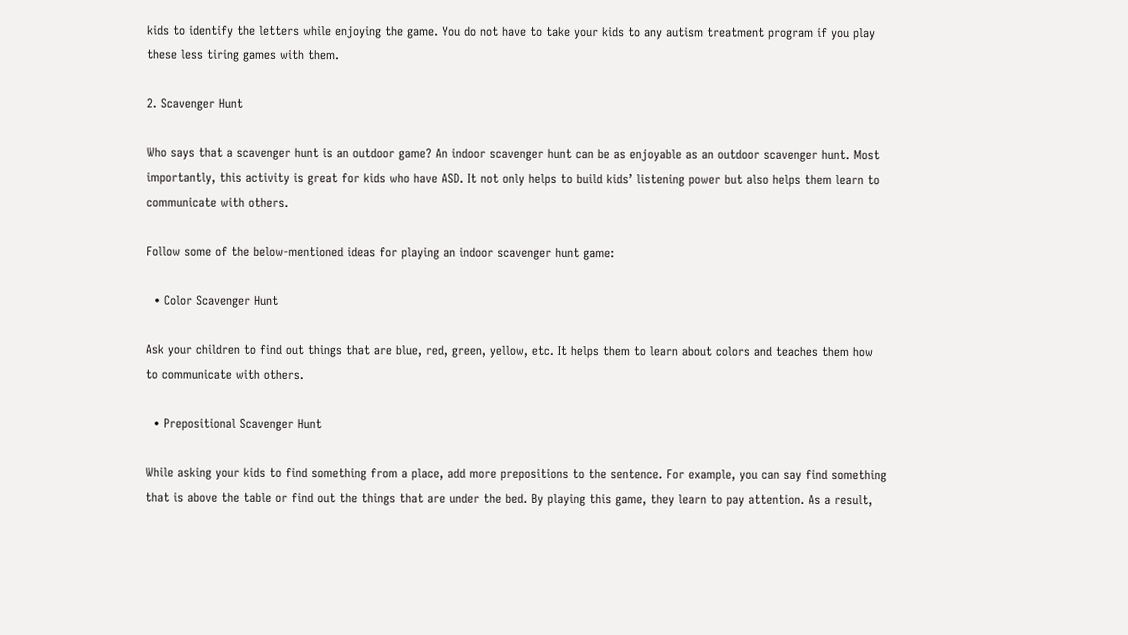kids to identify the letters while enjoying the game. You do not have to take your kids to any autism treatment program if you play these less tiring games with them.

2. Scavenger Hunt

Who says that a scavenger hunt is an outdoor game? An indoor scavenger hunt can be as enjoyable as an outdoor scavenger hunt. Most importantly, this activity is great for kids who have ASD. It not only helps to build kids’ listening power but also helps them learn to communicate with others.

Follow some of the below-mentioned ideas for playing an indoor scavenger hunt game:

  • Color Scavenger Hunt

Ask your children to find out things that are blue, red, green, yellow, etc. It helps them to learn about colors and teaches them how to communicate with others.

  • Prepositional Scavenger Hunt

While asking your kids to find something from a place, add more prepositions to the sentence. For example, you can say find something that is above the table or find out the things that are under the bed. By playing this game, they learn to pay attention. As a result,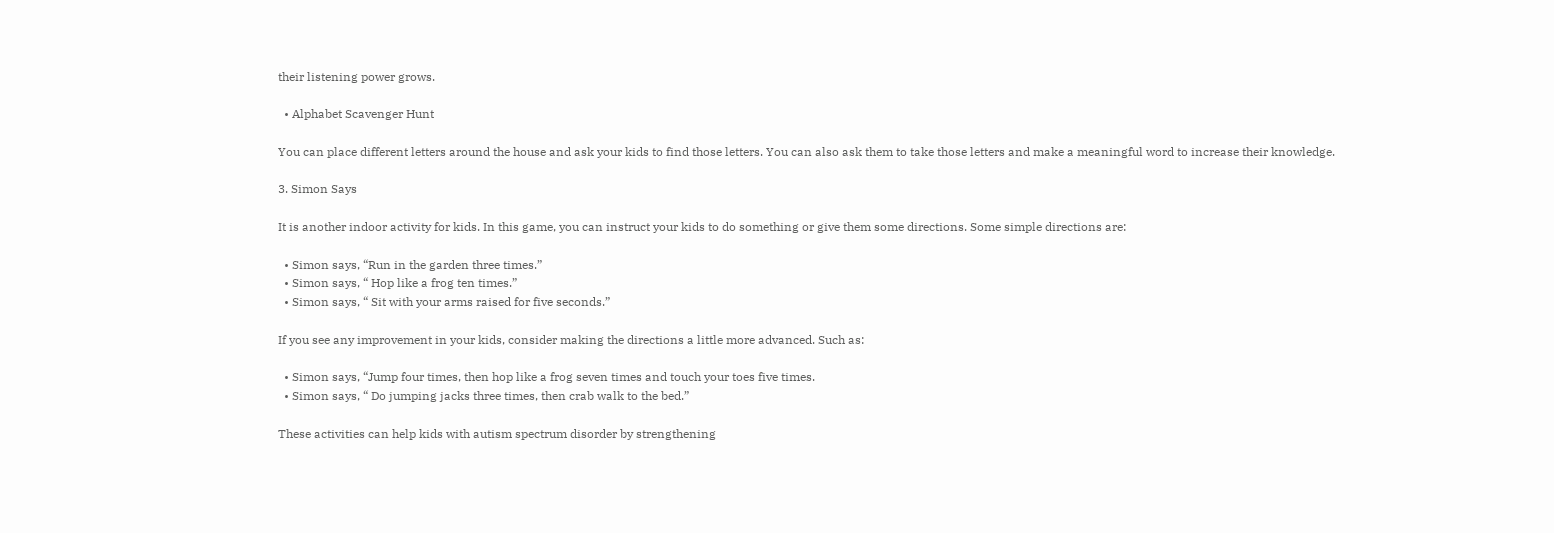their listening power grows.

  • Alphabet Scavenger Hunt

You can place different letters around the house and ask your kids to find those letters. You can also ask them to take those letters and make a meaningful word to increase their knowledge.

3. Simon Says

It is another indoor activity for kids. In this game, you can instruct your kids to do something or give them some directions. Some simple directions are:

  • Simon says, “Run in the garden three times.”
  • Simon says, “ Hop like a frog ten times.”
  • Simon says, “ Sit with your arms raised for five seconds.”

If you see any improvement in your kids, consider making the directions a little more advanced. Such as:

  • Simon says, “Jump four times, then hop like a frog seven times and touch your toes five times.
  • Simon says, “ Do jumping jacks three times, then crab walk to the bed.”

These activities can help kids with autism spectrum disorder by strengthening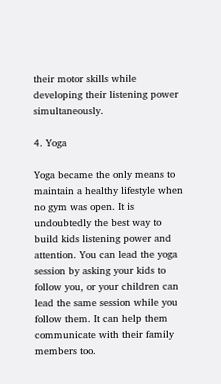their motor skills while developing their listening power simultaneously.

4. Yoga

Yoga became the only means to maintain a healthy lifestyle when no gym was open. It is undoubtedly the best way to build kids listening power and attention. You can lead the yoga session by asking your kids to follow you, or your children can lead the same session while you follow them. It can help them communicate with their family members too.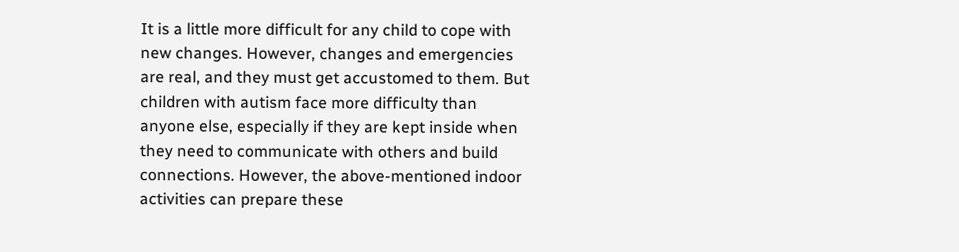It is a little more difficult for any child to cope with new changes. However, changes and emergencies are real, and they must get accustomed to them. But children with autism face more difficulty than anyone else, especially if they are kept inside when they need to communicate with others and build connections. However, the above-mentioned indoor activities can prepare these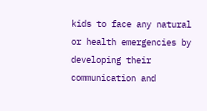kids to face any natural or health emergencies by developing their communication and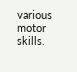various motor skills.